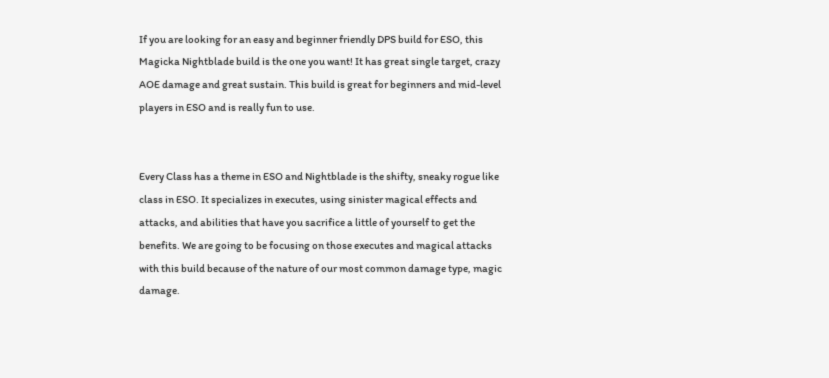If you are looking for an easy and beginner friendly DPS build for ESO, this Magicka Nightblade build is the one you want! It has great single target, crazy AOE damage and great sustain. This build is great for beginners and mid-level players in ESO and is really fun to use.


Every Class has a theme in ESO and Nightblade is the shifty, sneaky rogue like class in ESO. It specializes in executes, using sinister magical effects and attacks, and abilities that have you sacrifice a little of yourself to get the benefits. We are going to be focusing on those executes and magical attacks with this build because of the nature of our most common damage type, magic damage.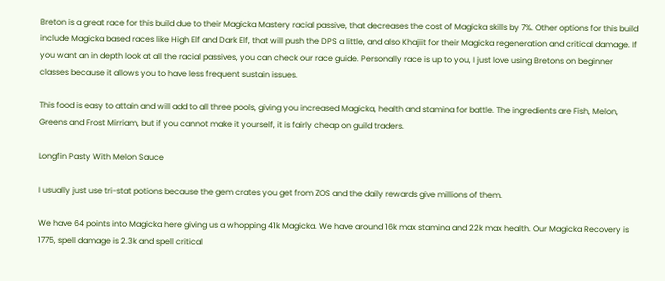Breton is a great race for this build due to their Magicka Mastery racial passive, that decreases the cost of Magicka skills by 7%. Other options for this build include Magicka based races like High Elf and Dark Elf, that will push the DPS a little, and also Khajiit for their Magicka regeneration and critical damage. If you want an in depth look at all the racial passives, you can check our race guide. Personally race is up to you, I just love using Bretons on beginner classes because it allows you to have less frequent sustain issues.

This food is easy to attain and will add to all three pools, giving you increased Magicka, health and stamina for battle. The ingredients are Fish, Melon, Greens and Frost Mirriam, but if you cannot make it yourself, it is fairly cheap on guild traders.

Longfin Pasty With Melon Sauce

I usually just use tri-stat potions because the gem crates you get from ZOS and the daily rewards give millions of them.

We have 64 points into Magicka here giving us a whopping 41k Magicka. We have around 16k max stamina and 22k max health. Our Magicka Recovery is 1775, spell damage is 2.3k and spell critical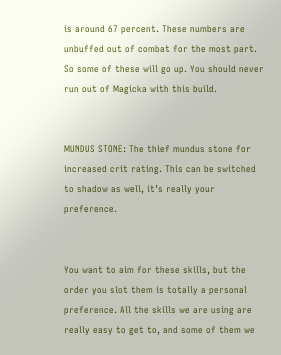is around 67 percent. These numbers are unbuffed out of combat for the most part. So some of these will go up. You should never run out of Magicka with this build.


MUNDUS STONE: The thief mundus stone for increased crit rating. This can be switched to shadow as well, it’s really your preference.


You want to aim for these skills, but the order you slot them is totally a personal preference. All the skills we are using are really easy to get to, and some of them we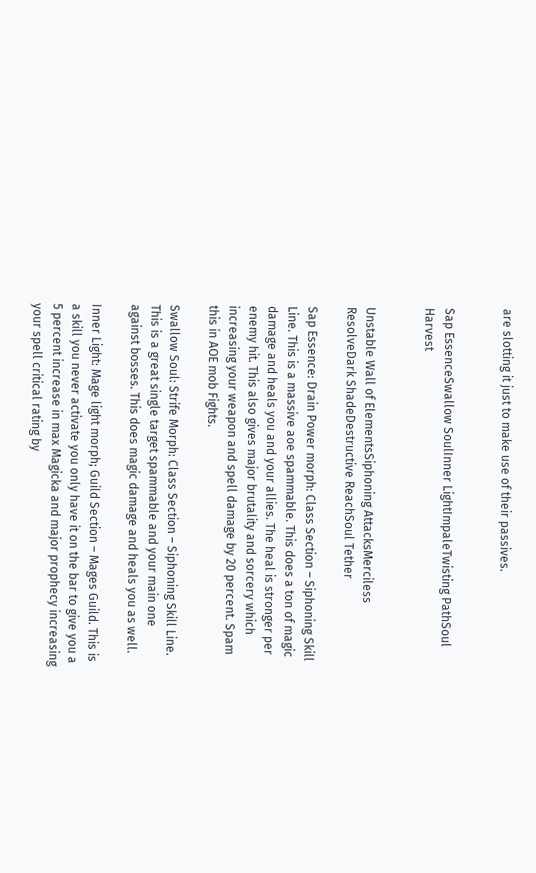are slotting it just to make use of their passives.


Sap EssenceSwallow SoulInner LightImpaleTwisting PathSoul Harvest


Unstable Wall of ElementsSiphoning AttacksMerciless ResolveDark ShadeDestructive ReachSoul Tether

Sap Essence: Drain Power morph: Class Section – Siphoning Skill Line. This is a massive aoe spammable. This does a ton of magic damage and heals you and your allies. The heal is stronger per enemy hit. This also gives major brutality and sorcery which increasing your weapon and spell damage by 20 percent. Spam this in AOE mob Fights.

Swallow Soul: Strife Morph: Class Section – Siphoning Skill Line. This is a great single target spammable and your main one against bosses. This does magic damage and heals you as well.

Inner Light: Mage light morph; Guild Section – Mages Guild. This is a skill you never activate you only have it on the bar to give you a 5 percent increase in max Magicka and major prophecy increasing your spell critical rating by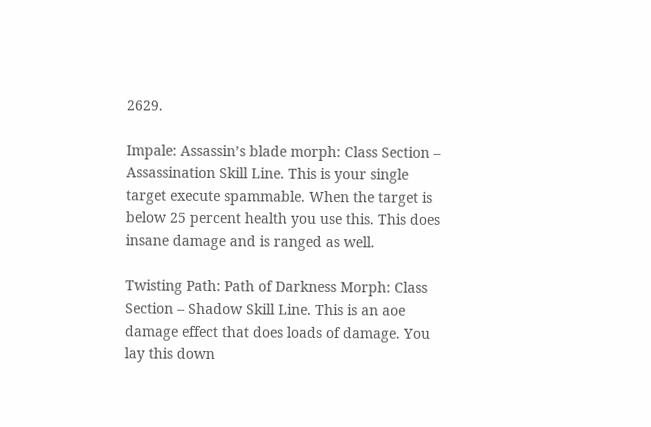2629.

Impale: Assassin’s blade morph: Class Section – Assassination Skill Line. This is your single target execute spammable. When the target is below 25 percent health you use this. This does insane damage and is ranged as well.

Twisting Path: Path of Darkness Morph: Class Section – Shadow Skill Line. This is an aoe damage effect that does loads of damage. You lay this down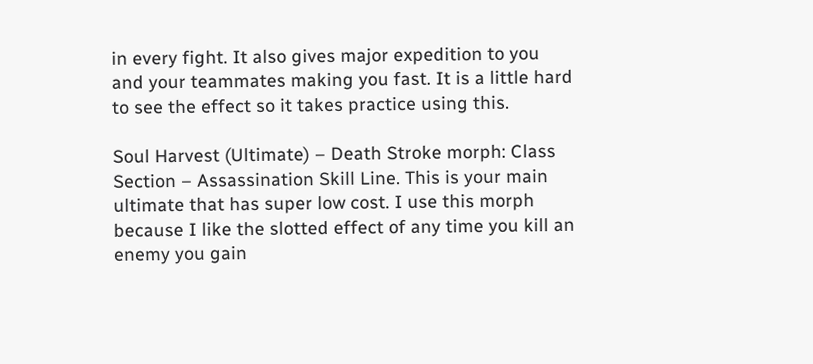in every fight. It also gives major expedition to you and your teammates making you fast. It is a little hard to see the effect so it takes practice using this.

Soul Harvest (Ultimate) – Death Stroke morph: Class Section – Assassination Skill Line. This is your main ultimate that has super low cost. I use this morph because I like the slotted effect of any time you kill an enemy you gain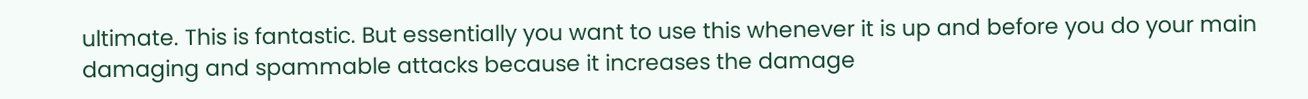ultimate. This is fantastic. But essentially you want to use this whenever it is up and before you do your main damaging and spammable attacks because it increases the damage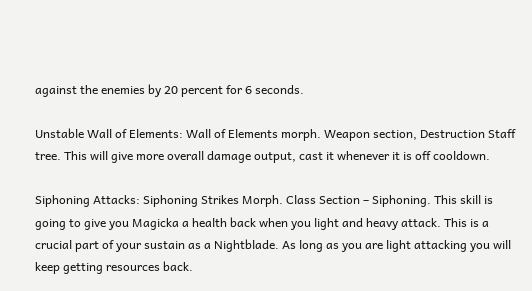against the enemies by 20 percent for 6 seconds.

Unstable Wall of Elements: Wall of Elements morph. Weapon section, Destruction Staff tree. This will give more overall damage output, cast it whenever it is off cooldown.

Siphoning Attacks: Siphoning Strikes Morph. Class Section – Siphoning. This skill is going to give you Magicka a health back when you light and heavy attack. This is a crucial part of your sustain as a Nightblade. As long as you are light attacking you will keep getting resources back.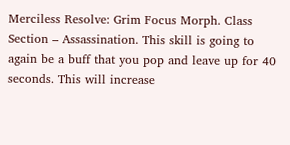Merciless Resolve: Grim Focus Morph. Class Section – Assassination. This skill is going to again be a buff that you pop and leave up for 40 seconds. This will increase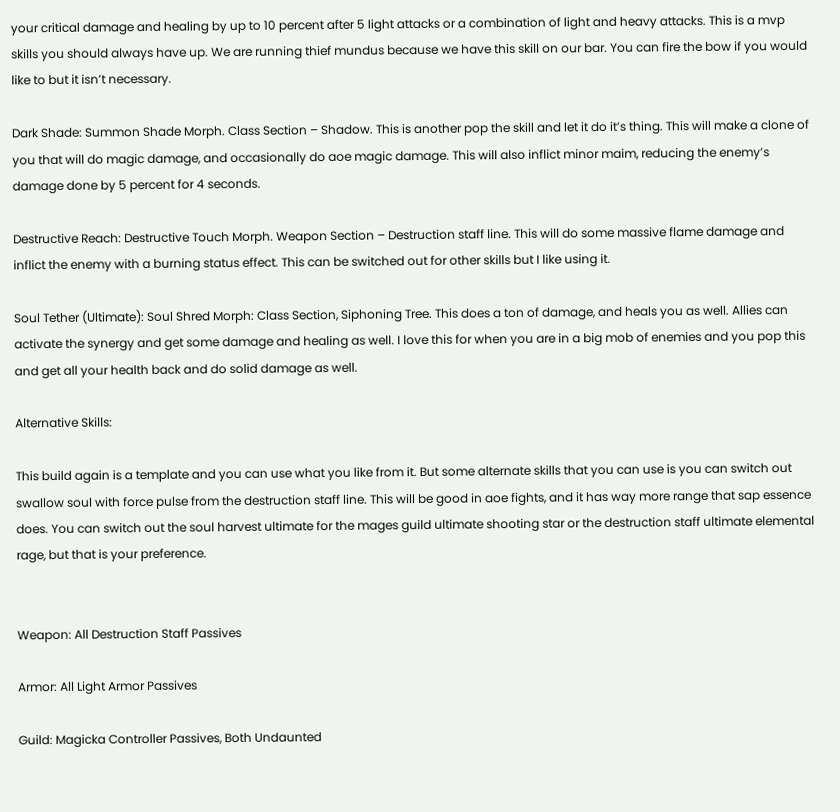your critical damage and healing by up to 10 percent after 5 light attacks or a combination of light and heavy attacks. This is a mvp skills you should always have up. We are running thief mundus because we have this skill on our bar. You can fire the bow if you would like to but it isn’t necessary.

Dark Shade: Summon Shade Morph. Class Section – Shadow. This is another pop the skill and let it do it’s thing. This will make a clone of you that will do magic damage, and occasionally do aoe magic damage. This will also inflict minor maim, reducing the enemy’s damage done by 5 percent for 4 seconds.

Destructive Reach: Destructive Touch Morph. Weapon Section – Destruction staff line. This will do some massive flame damage and inflict the enemy with a burning status effect. This can be switched out for other skills but I like using it.

Soul Tether (Ultimate): Soul Shred Morph: Class Section, Siphoning Tree. This does a ton of damage, and heals you as well. Allies can activate the synergy and get some damage and healing as well. I love this for when you are in a big mob of enemies and you pop this and get all your health back and do solid damage as well.

Alternative Skills:

This build again is a template and you can use what you like from it. But some alternate skills that you can use is you can switch out swallow soul with force pulse from the destruction staff line. This will be good in aoe fights, and it has way more range that sap essence does. You can switch out the soul harvest ultimate for the mages guild ultimate shooting star or the destruction staff ultimate elemental rage, but that is your preference.


Weapon: All Destruction Staff Passives

Armor: All Light Armor Passives

Guild: Magicka Controller Passives, Both Undaunted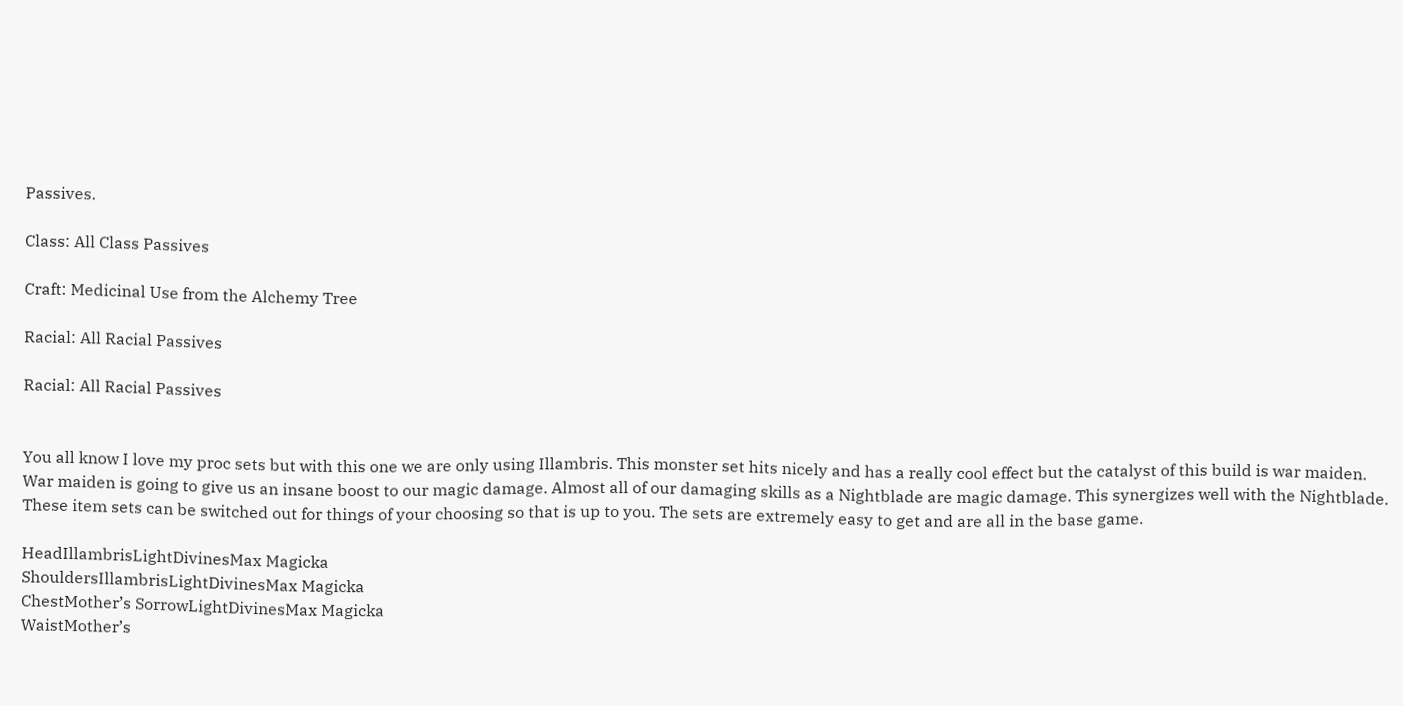Passives.

Class: All Class Passives

Craft: Medicinal Use from the Alchemy Tree

Racial: All Racial Passives

Racial: All Racial Passives


You all know I love my proc sets but with this one we are only using Illambris. This monster set hits nicely and has a really cool effect but the catalyst of this build is war maiden. War maiden is going to give us an insane boost to our magic damage. Almost all of our damaging skills as a Nightblade are magic damage. This synergizes well with the Nightblade. These item sets can be switched out for things of your choosing so that is up to you. The sets are extremely easy to get and are all in the base game.

HeadIllambrisLightDivinesMax Magicka
ShouldersIllambrisLightDivinesMax Magicka
ChestMother’s SorrowLightDivinesMax Magicka
WaistMother’s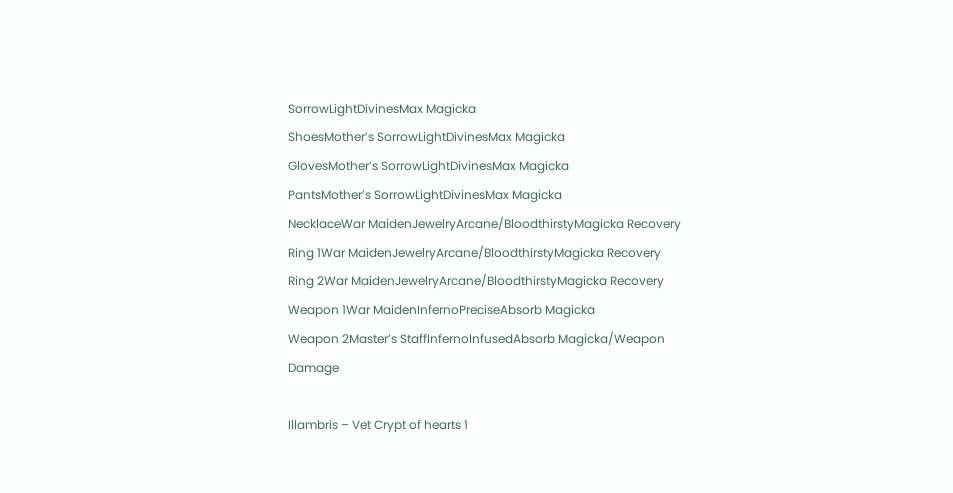SorrowLightDivinesMax Magicka
ShoesMother’s SorrowLightDivinesMax Magicka
GlovesMother’s SorrowLightDivinesMax Magicka
PantsMother’s SorrowLightDivinesMax Magicka
NecklaceWar MaidenJewelryArcane/BloodthirstyMagicka Recovery
Ring 1War MaidenJewelryArcane/BloodthirstyMagicka Recovery
Ring 2War MaidenJewelryArcane/BloodthirstyMagicka Recovery
Weapon 1War MaidenInfernoPreciseAbsorb Magicka
Weapon 2Master’s StaffInfernoInfusedAbsorb Magicka/Weapon Damage

Illambris – Vet Crypt of hearts 1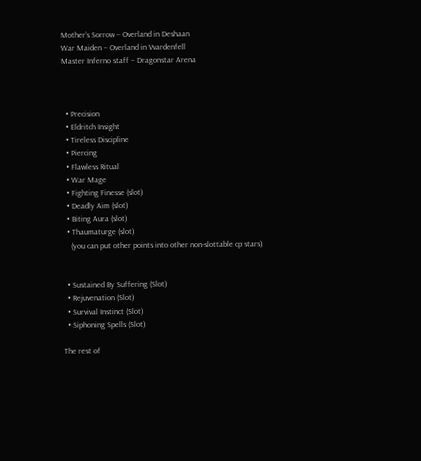Mother’s Sorrow – Overland in Deshaan
War Maiden – Overland in Vvardenfell
Master Inferno staff – Dragonstar Arena



  • Precision
  • Eldritch Insight
  • Tireless Discipline
  • Piercing
  • Flawless Ritual
  • War Mage
  • Fighting Finesse (slot)
  • Deadly Aim (slot)
  • Biting Aura (slot)
  • Thaumaturge (slot)
    (you can put other points into other non-slottable cp stars)


  • Sustained By Suffering (Slot)
  • Rejuvenation (Slot)
  • Survival Instinct (Slot)
  • Siphoning Spells (Slot)

The rest of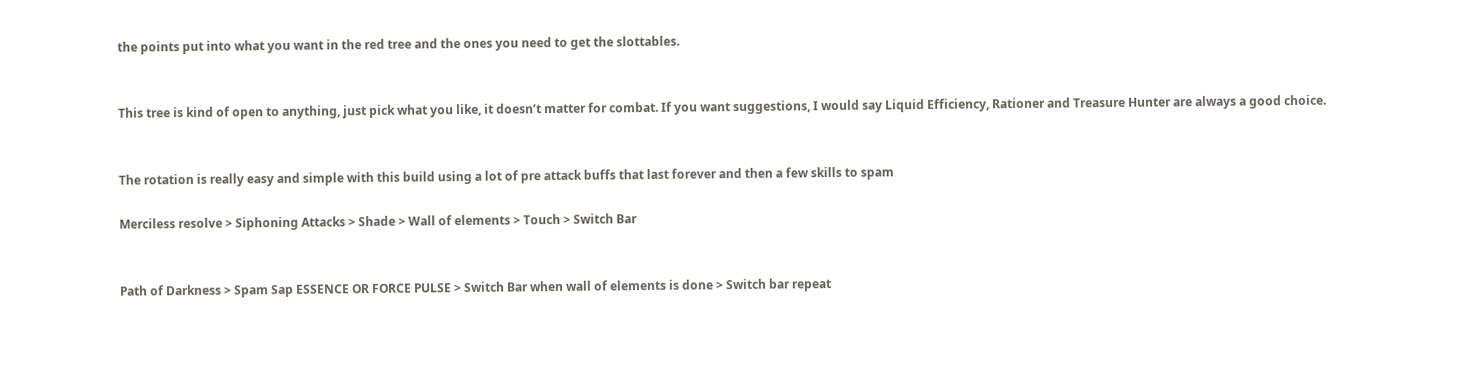the points put into what you want in the red tree and the ones you need to get the slottables.


This tree is kind of open to anything, just pick what you like, it doesn’t matter for combat. If you want suggestions, I would say Liquid Efficiency, Rationer and Treasure Hunter are always a good choice.


The rotation is really easy and simple with this build using a lot of pre attack buffs that last forever and then a few skills to spam

Merciless resolve > Siphoning Attacks > Shade > Wall of elements > Touch > Switch Bar


Path of Darkness > Spam Sap ESSENCE OR FORCE PULSE > Switch Bar when wall of elements is done > Switch bar repeat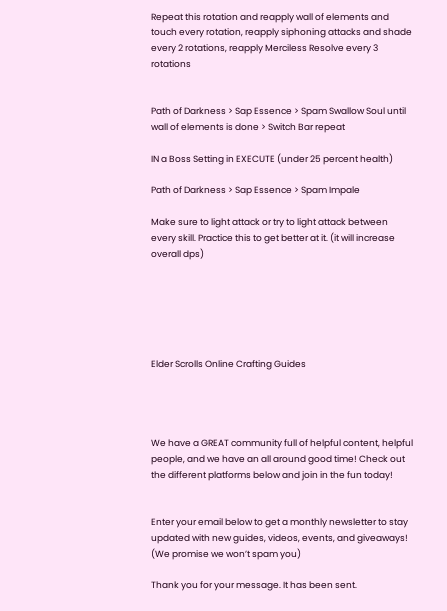Repeat this rotation and reapply wall of elements and touch every rotation, reapply siphoning attacks and shade every 2 rotations, reapply Merciless Resolve every 3 rotations


Path of Darkness > Sap Essence > Spam Swallow Soul until wall of elements is done > Switch Bar repeat

IN a Boss Setting in EXECUTE (under 25 percent health)

Path of Darkness > Sap Essence > Spam Impale

Make sure to light attack or try to light attack between every skill. Practice this to get better at it. (it will increase overall dps)






Elder Scrolls Online Crafting Guides




We have a GREAT community full of helpful content, helpful people, and we have an all around good time! Check out the different platforms below and join in the fun today!


Enter your email below to get a monthly newsletter to stay updated with new guides, videos, events, and giveaways! (We promise we won’t spam you)

Thank you for your message. It has been sent.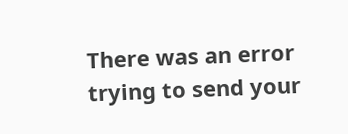There was an error trying to send your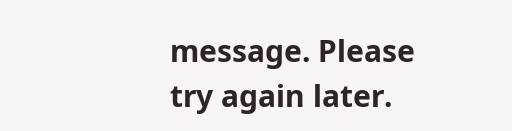message. Please try again later.